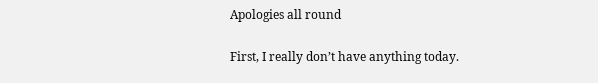Apologies all round

First, I really don’t have anything today.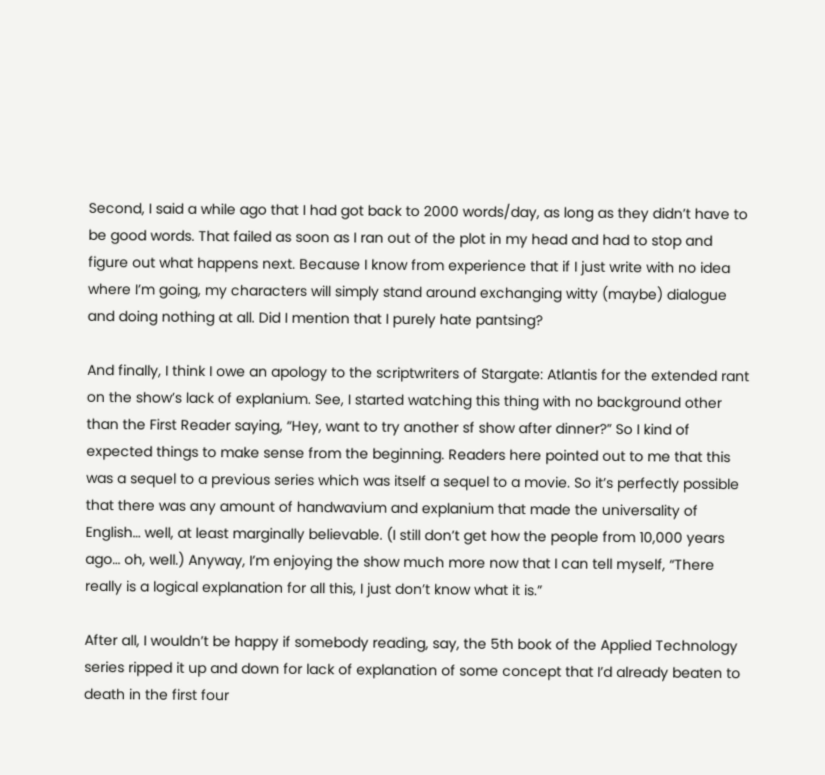Second, I said a while ago that I had got back to 2000 words/day, as long as they didn’t have to be good words. That failed as soon as I ran out of the plot in my head and had to stop and figure out what happens next. Because I know from experience that if I just write with no idea where I’m going, my characters will simply stand around exchanging witty (maybe) dialogue and doing nothing at all. Did I mention that I purely hate pantsing?

And finally, I think I owe an apology to the scriptwriters of Stargate: Atlantis for the extended rant on the show’s lack of explanium. See, I started watching this thing with no background other than the First Reader saying, “Hey, want to try another sf show after dinner?” So I kind of expected things to make sense from the beginning. Readers here pointed out to me that this was a sequel to a previous series which was itself a sequel to a movie. So it’s perfectly possible that there was any amount of handwavium and explanium that made the universality of English… well, at least marginally believable. (I still don’t get how the people from 10,000 years ago… oh, well.) Anyway, I’m enjoying the show much more now that I can tell myself, “There really is a logical explanation for all this, I just don’t know what it is.”

After all, I wouldn’t be happy if somebody reading, say, the 5th book of the Applied Technology series ripped it up and down for lack of explanation of some concept that I’d already beaten to death in the first four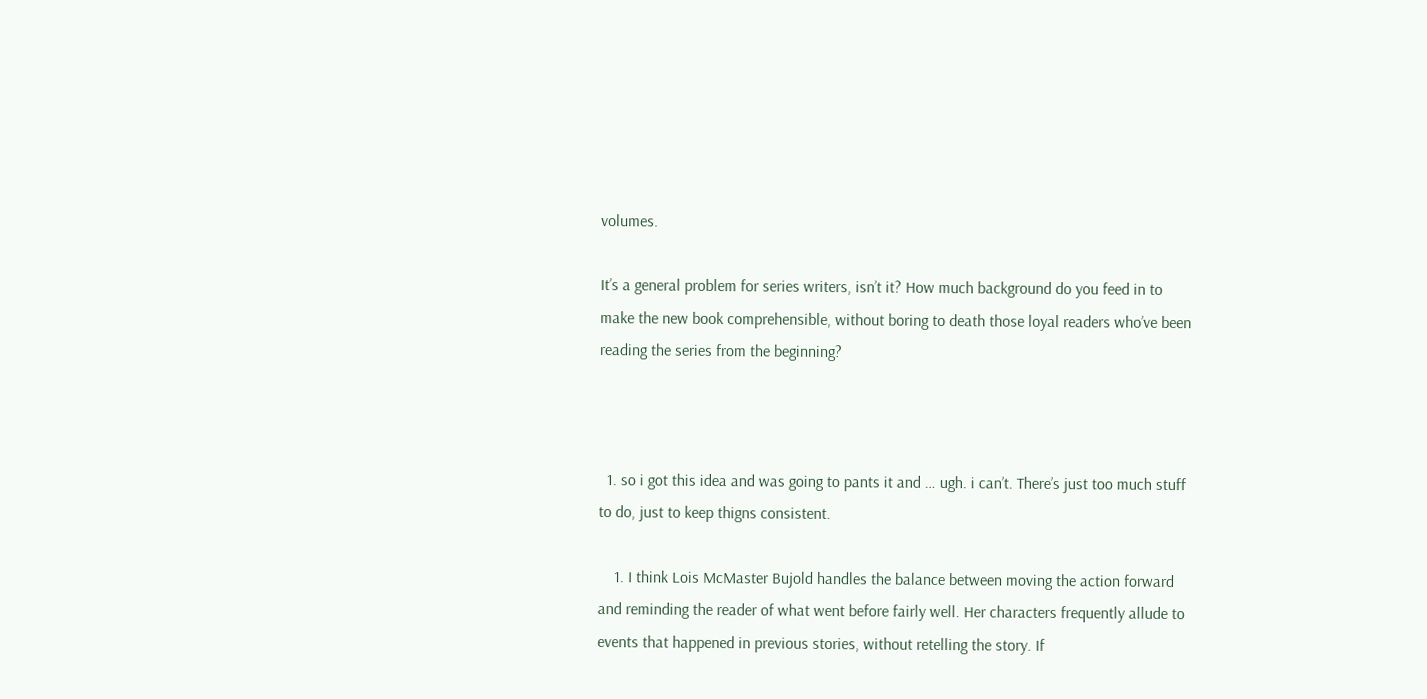volumes.

It’s a general problem for series writers, isn’t it? How much background do you feed in to make the new book comprehensible, without boring to death those loyal readers who’ve been reading the series from the beginning?



  1. so i got this idea and was going to pants it and … ugh. i can’t. There’s just too much stuff to do, just to keep thigns consistent.

    1. I think Lois McMaster Bujold handles the balance between moving the action forward and reminding the reader of what went before fairly well. Her characters frequently allude to events that happened in previous stories, without retelling the story. If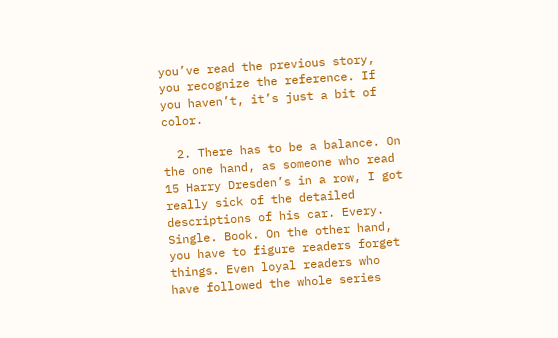you’ve read the previous story, you recognize the reference. If you haven’t, it’s just a bit of color.

  2. There has to be a balance. On the one hand, as someone who read 15 Harry Dresden’s in a row, I got really sick of the detailed descriptions of his car. Every. Single. Book. On the other hand, you have to figure readers forget things. Even loyal readers who have followed the whole series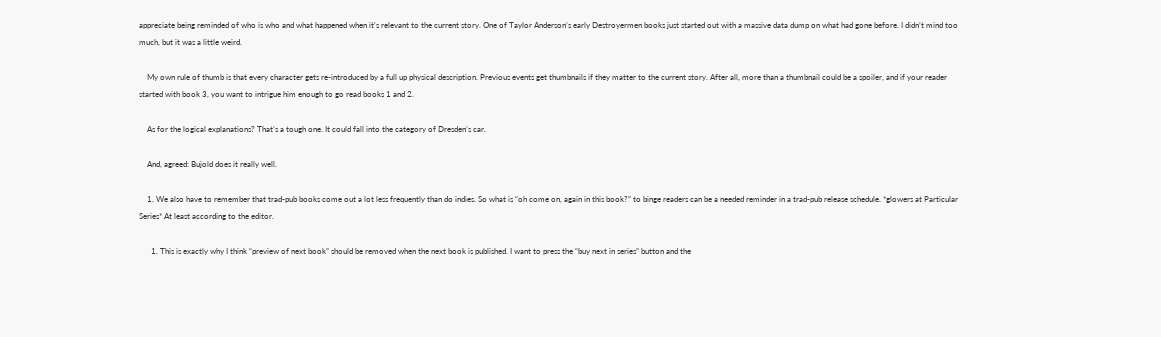appreciate being reminded of who is who and what happened when it’s relevant to the current story. One of Taylor Anderson’s early Destroyermen books just started out with a massive data dump on what had gone before. I didn’t mind too much, but it was a little weird.

    My own rule of thumb is that every character gets re-introduced by a full up physical description. Previous events get thumbnails if they matter to the current story. After all, more than a thumbnail could be a spoiler, and if your reader started with book 3, you want to intrigue him enough to go read books 1 and 2.

    As for the logical explanations? That’s a tough one. It could fall into the category of Dresden’s car.

    And, agreed: Bujold does it really well.

    1. We also have to remember that trad-pub books come out a lot less frequently than do indies. So what is “oh come on, again in this book?” to binge readers can be a needed reminder in a trad-pub release schedule. *glowers at Particular Series* At least according to the editor.

      1. This is exactly why I think “preview of next book” should be removed when the next book is published. I want to press the “buy next in series” button and the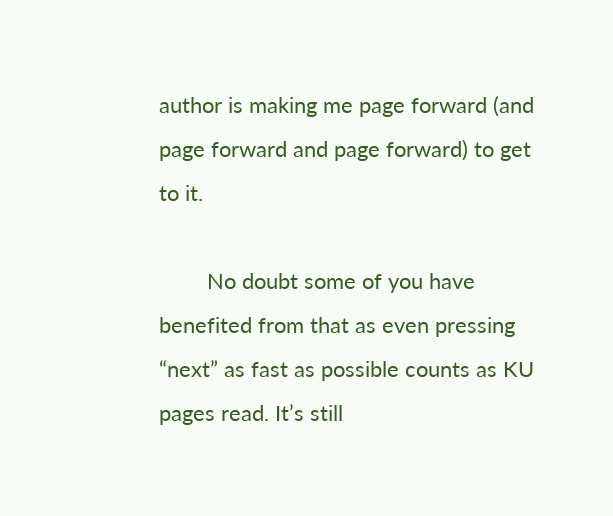author is making me page forward (and page forward and page forward) to get to it.

        No doubt some of you have benefited from that as even pressing “next” as fast as possible counts as KU pages read. It’s still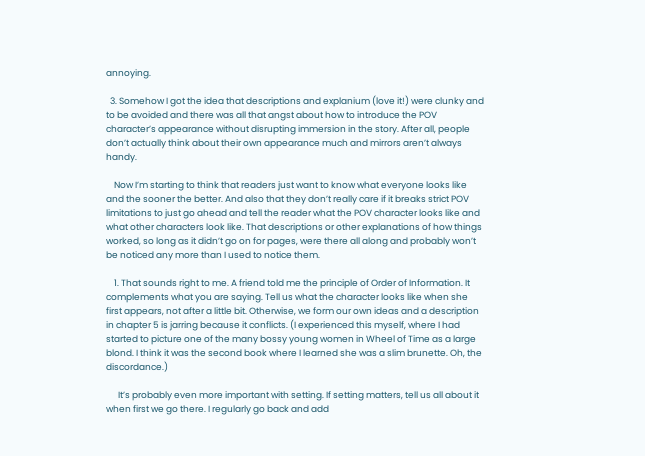annoying.

  3. Somehow I got the idea that descriptions and explanium (love it!) were clunky and to be avoided and there was all that angst about how to introduce the POV character’s appearance without disrupting immersion in the story. After all, people don’t actually think about their own appearance much and mirrors aren’t always handy.

    Now I’m starting to think that readers just want to know what everyone looks like and the sooner the better. And also that they don’t really care if it breaks strict POV limitations to just go ahead and tell the reader what the POV character looks like and what other characters look like. That descriptions or other explanations of how things worked, so long as it didn’t go on for pages, were there all along and probably won’t be noticed any more than I used to notice them.

    1. That sounds right to me. A friend told me the principle of Order of Information. It complements what you are saying. Tell us what the character looks like when she first appears, not after a little bit. Otherwise, we form our own ideas and a description in chapter 5 is jarring because it conflicts. (I experienced this myself, where I had started to picture one of the many bossy young women in Wheel of Time as a large blond. I think it was the second book where I learned she was a slim brunette. Oh, the discordance.)

      It’s probably even more important with setting. If setting matters, tell us all about it when first we go there. I regularly go back and add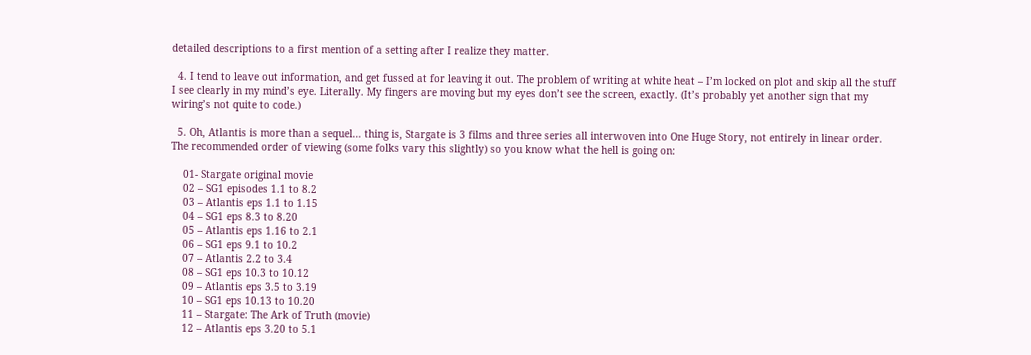detailed descriptions to a first mention of a setting after I realize they matter.

  4. I tend to leave out information, and get fussed at for leaving it out. The problem of writing at white heat – I’m locked on plot and skip all the stuff I see clearly in my mind’s eye. Literally. My fingers are moving but my eyes don’t see the screen, exactly. (It’s probably yet another sign that my wiring’s not quite to code.)

  5. Oh, Atlantis is more than a sequel… thing is, Stargate is 3 films and three series all interwoven into One Huge Story, not entirely in linear order. The recommended order of viewing (some folks vary this slightly) so you know what the hell is going on:

    01- Stargate original movie
    02 – SG1 episodes 1.1 to 8.2
    03 – Atlantis eps 1.1 to 1.15
    04 – SG1 eps 8.3 to 8.20
    05 – Atlantis eps 1.16 to 2.1
    06 – SG1 eps 9.1 to 10.2
    07 – Atlantis 2.2 to 3.4
    08 – SG1 eps 10.3 to 10.12
    09 – Atlantis eps 3.5 to 3.19
    10 – SG1 eps 10.13 to 10.20
    11 – Stargate: The Ark of Truth (movie)
    12 – Atlantis eps 3.20 to 5.1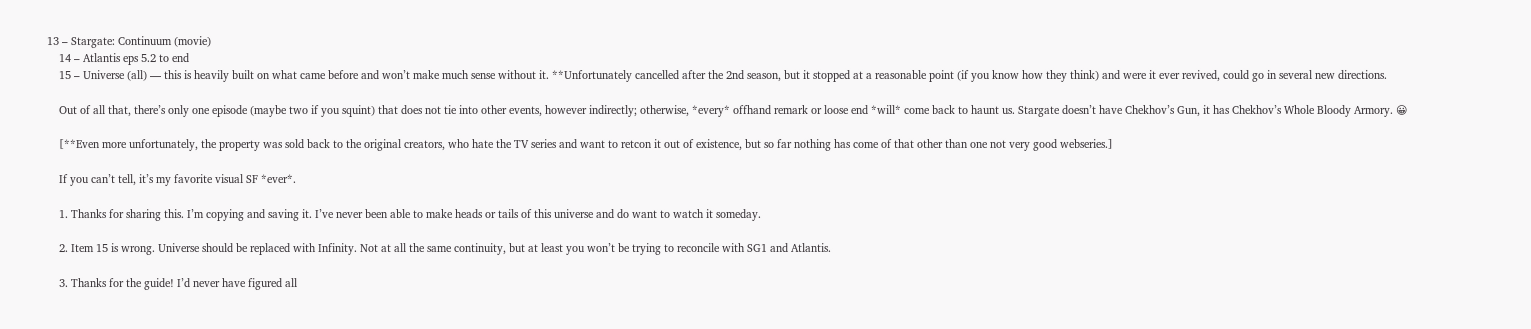13 – Stargate: Continuum (movie)
    14 – Atlantis eps 5.2 to end
    15 – Universe (all) — this is heavily built on what came before and won’t make much sense without it. **Unfortunately cancelled after the 2nd season, but it stopped at a reasonable point (if you know how they think) and were it ever revived, could go in several new directions.

    Out of all that, there’s only one episode (maybe two if you squint) that does not tie into other events, however indirectly; otherwise, *every* offhand remark or loose end *will* come back to haunt us. Stargate doesn’t have Chekhov’s Gun, it has Chekhov’s Whole Bloody Armory. 😀

    [**Even more unfortunately, the property was sold back to the original creators, who hate the TV series and want to retcon it out of existence, but so far nothing has come of that other than one not very good webseries.]

    If you can’t tell, it’s my favorite visual SF *ever*.

    1. Thanks for sharing this. I’m copying and saving it. I’ve never been able to make heads or tails of this universe and do want to watch it someday.

    2. Item 15 is wrong. Universe should be replaced with Infinity. Not at all the same continuity, but at least you won’t be trying to reconcile with SG1 and Atlantis.

    3. Thanks for the guide! I’d never have figured all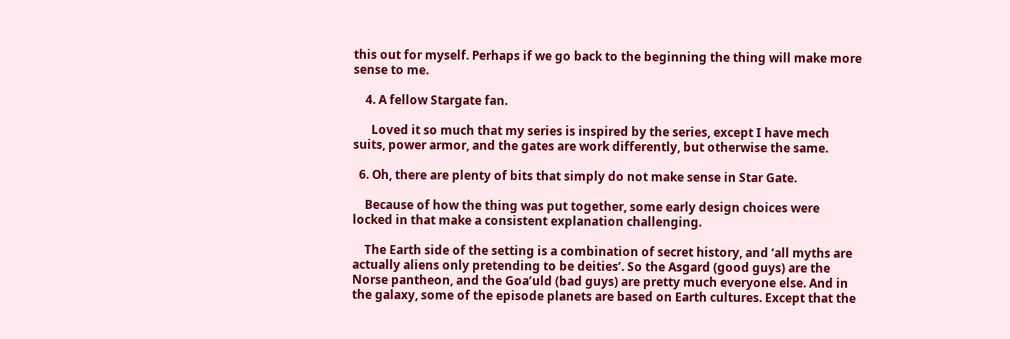this out for myself. Perhaps if we go back to the beginning the thing will make more sense to me.

    4. A fellow Stargate fan.

      Loved it so much that my series is inspired by the series, except I have mech suits, power armor, and the gates are work differently, but otherwise the same.

  6. Oh, there are plenty of bits that simply do not make sense in Star Gate.

    Because of how the thing was put together, some early design choices were locked in that make a consistent explanation challenging.

    The Earth side of the setting is a combination of secret history, and ‘all myths are actually aliens only pretending to be deities’. So the Asgard (good guys) are the Norse pantheon, and the Goa’uld (bad guys) are pretty much everyone else. And in the galaxy, some of the episode planets are based on Earth cultures. Except that the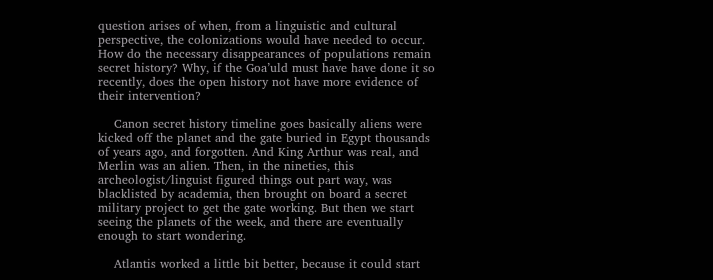question arises of when, from a linguistic and cultural perspective, the colonizations would have needed to occur. How do the necessary disappearances of populations remain secret history? Why, if the Goa’uld must have have done it so recently, does the open history not have more evidence of their intervention?

    Canon secret history timeline goes basically aliens were kicked off the planet and the gate buried in Egypt thousands of years ago, and forgotten. And King Arthur was real, and Merlin was an alien. Then, in the nineties, this archeologist/linguist figured things out part way, was blacklisted by academia, then brought on board a secret military project to get the gate working. But then we start seeing the planets of the week, and there are eventually enough to start wondering.

    Atlantis worked a little bit better, because it could start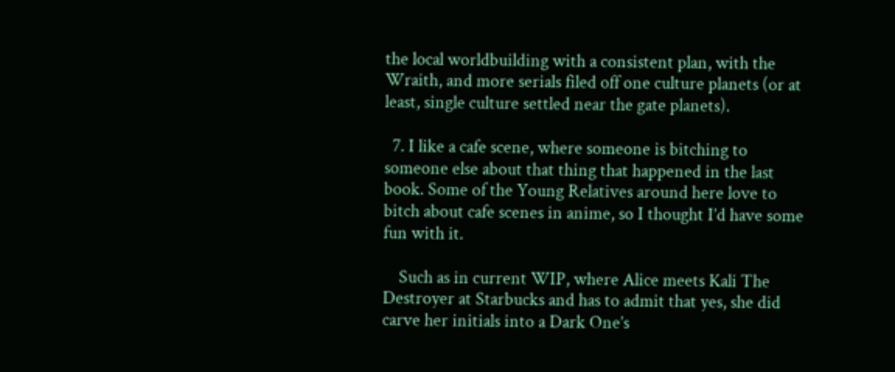the local worldbuilding with a consistent plan, with the Wraith, and more serials filed off one culture planets (or at least, single culture settled near the gate planets).

  7. I like a cafe scene, where someone is bitching to someone else about that thing that happened in the last book. Some of the Young Relatives around here love to bitch about cafe scenes in anime, so I thought I’d have some fun with it.

    Such as in current WIP, where Alice meets Kali The Destroyer at Starbucks and has to admit that yes, she did carve her initials into a Dark One’s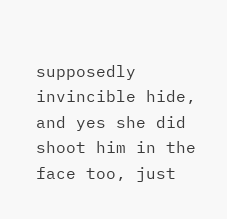supposedly invincible hide, and yes she did shoot him in the face too, just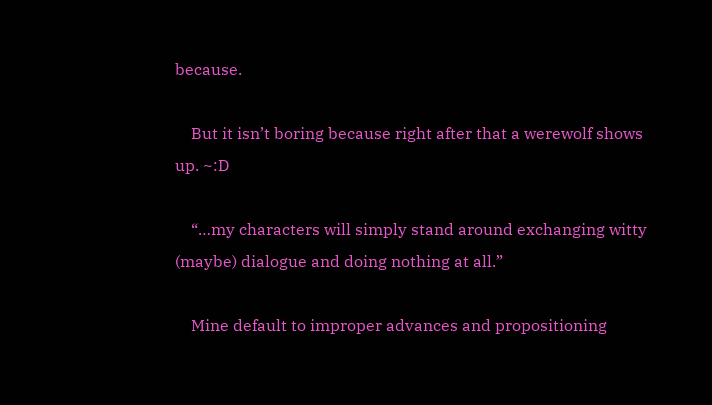because.

    But it isn’t boring because right after that a werewolf shows up. ~:D

    “…my characters will simply stand around exchanging witty (maybe) dialogue and doing nothing at all.”

    Mine default to improper advances and propositioning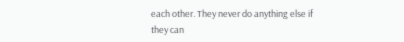each other. They never do anything else if they can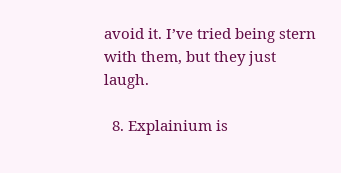avoid it. I’ve tried being stern with them, but they just laugh.

  8. Explainium is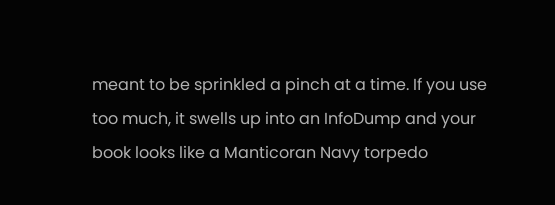meant to be sprinkled a pinch at a time. If you use too much, it swells up into an InfoDump and your book looks like a Manticoran Navy torpedo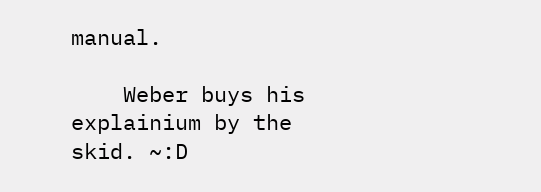manual.

    Weber buys his explainium by the skid. ~:D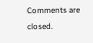Comments are closed.